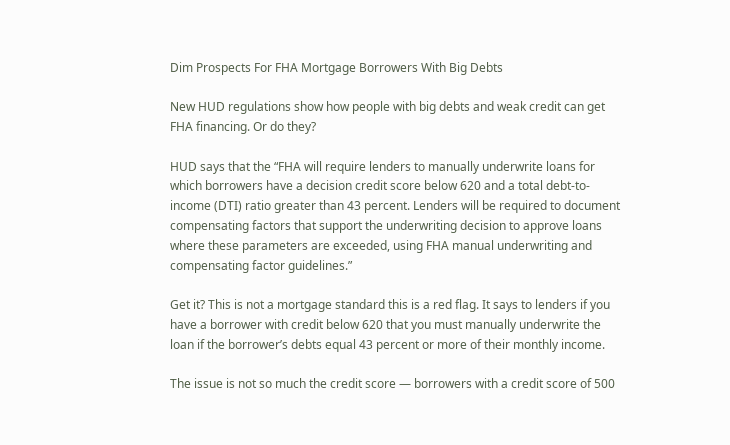Dim Prospects For FHA Mortgage Borrowers With Big Debts

New HUD regulations show how people with big debts and weak credit can get FHA financing. Or do they?

HUD says that the “FHA will require lenders to manually underwrite loans for which borrowers have a decision credit score below 620 and a total debt-to-income (DTI) ratio greater than 43 percent. Lenders will be required to document compensating factors that support the underwriting decision to approve loans where these parameters are exceeded, using FHA manual underwriting and compensating factor guidelines.”

Get it? This is not a mortgage standard this is a red flag. It says to lenders if you have a borrower with credit below 620 that you must manually underwrite the loan if the borrower’s debts equal 43 percent or more of their monthly income.

The issue is not so much the credit score — borrowers with a credit score of 500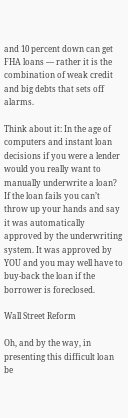and 10 percent down can get FHA loans — rather it is the combination of weak credit and big debts that sets off alarms.

Think about it: In the age of computers and instant loan decisions if you were a lender would you really want to manually underwrite a loan? If the loan fails you can’t throw up your hands and say it was automatically approved by the underwriting system. It was approved by YOU and you may well have to buy-back the loan if the borrower is foreclosed.

Wall Street Reform

Oh, and by the way, in presenting this difficult loan be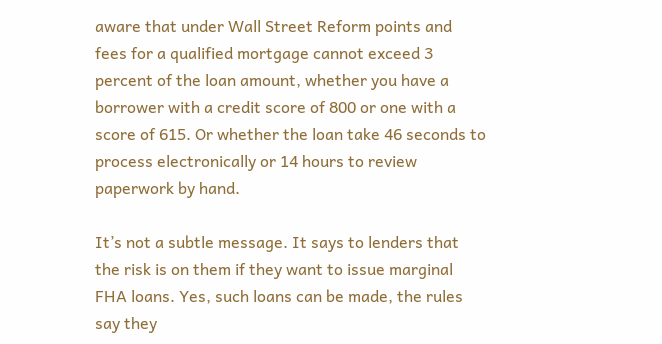aware that under Wall Street Reform points and fees for a qualified mortgage cannot exceed 3 percent of the loan amount, whether you have a borrower with a credit score of 800 or one with a score of 615. Or whether the loan take 46 seconds to process electronically or 14 hours to review paperwork by hand.

It’s not a subtle message. It says to lenders that the risk is on them if they want to issue marginal FHA loans. Yes, such loans can be made, the rules say they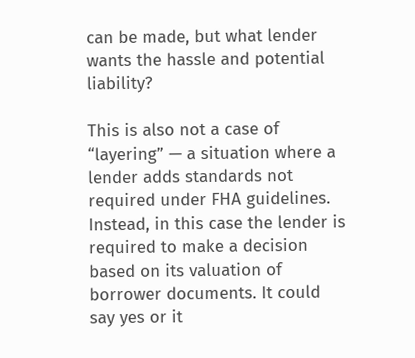can be made, but what lender wants the hassle and potential liability?

This is also not a case of “layering” — a situation where a lender adds standards not required under FHA guidelines. Instead, in this case the lender is required to make a decision based on its valuation of borrower documents. It could say yes or it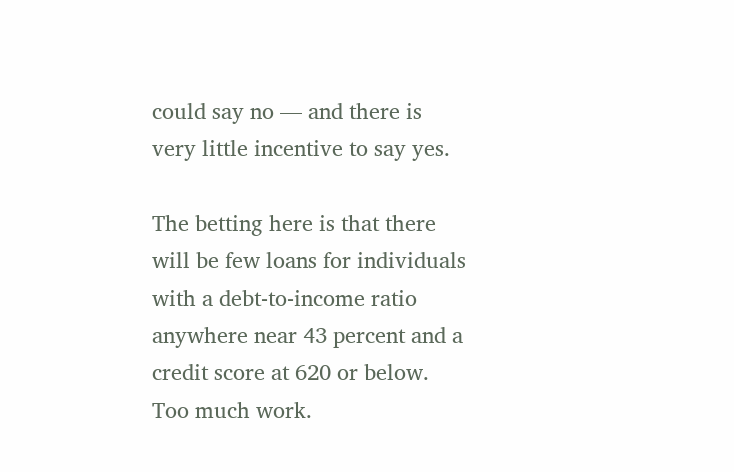could say no — and there is very little incentive to say yes.

The betting here is that there will be few loans for individuals with a debt-to-income ratio anywhere near 43 percent and a credit score at 620 or below. Too much work.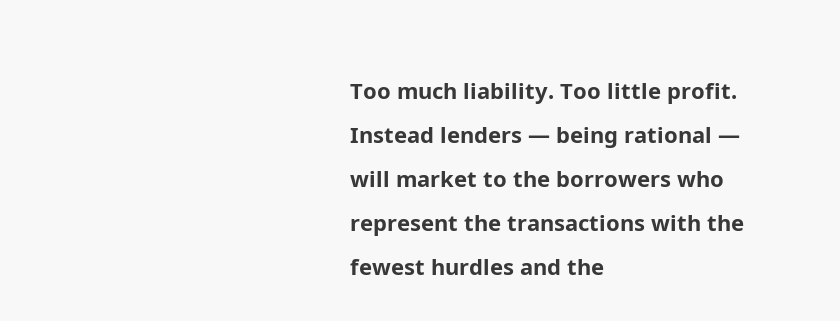Too much liability. Too little profit. Instead lenders — being rational — will market to the borrowers who represent the transactions with the fewest hurdles and the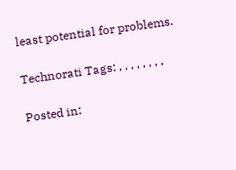least potential for problems.

Technorati Tags: , , , , , , , ,

Posted in: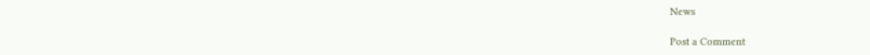News

Post a Comment